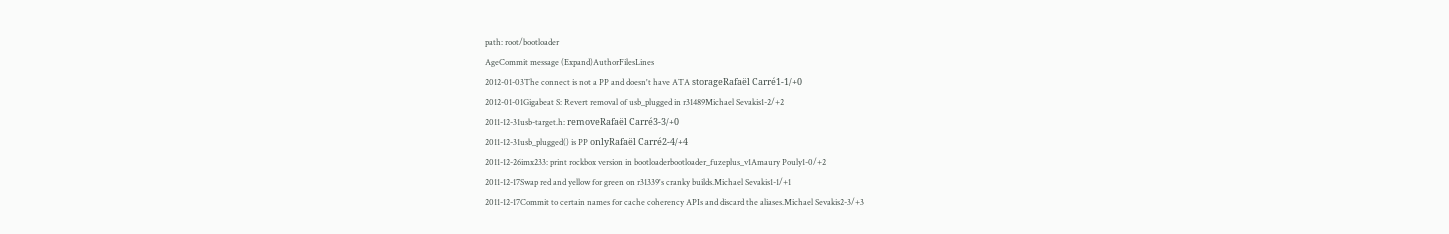path: root/bootloader
AgeCommit message (Expand)AuthorFilesLines
2012-01-03The connect is not a PP and doesn't have ATA storageRafaël Carré1-1/+0
2012-01-01Gigabeat S: Revert removal of usb_plugged in r31489Michael Sevakis1-2/+2
2011-12-31usb-target.h: removeRafaël Carré3-3/+0
2011-12-31usb_plugged() is PP onlyRafaël Carré2-4/+4
2011-12-26imx233: print rockbox version in bootloaderbootloader_fuzeplus_v1Amaury Pouly1-0/+2
2011-12-17Swap red and yellow for green on r31339's cranky builds.Michael Sevakis1-1/+1
2011-12-17Commit to certain names for cache coherency APIs and discard the aliases.Michael Sevakis2-3/+3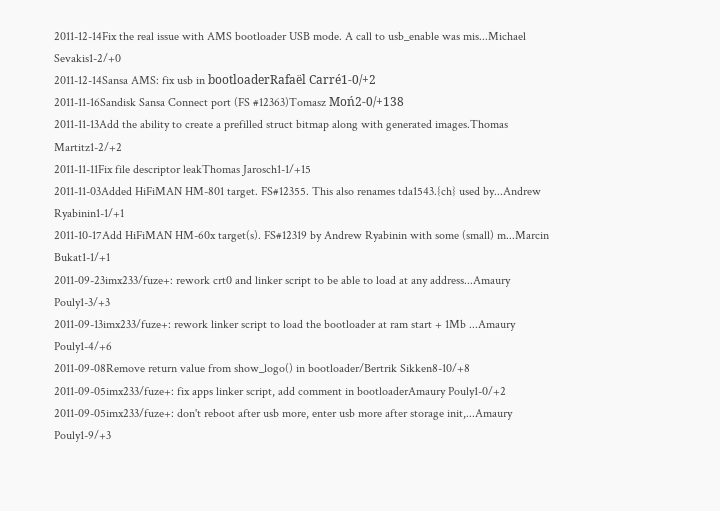2011-12-14Fix the real issue with AMS bootloader USB mode. A call to usb_enable was mis...Michael Sevakis1-2/+0
2011-12-14Sansa AMS: fix usb in bootloaderRafaël Carré1-0/+2
2011-11-16Sandisk Sansa Connect port (FS #12363)Tomasz Moń2-0/+138
2011-11-13Add the ability to create a prefilled struct bitmap along with generated images.Thomas Martitz1-2/+2
2011-11-11Fix file descriptor leakThomas Jarosch1-1/+15
2011-11-03Added HiFiMAN HM-801 target. FS#12355. This also renames tda1543.{ch} used by...Andrew Ryabinin1-1/+1
2011-10-17Add HiFiMAN HM-60x target(s). FS#12319 by Andrew Ryabinin with some (small) m...Marcin Bukat1-1/+1
2011-09-23imx233/fuze+: rework crt0 and linker script to be able to load at any address...Amaury Pouly1-3/+3
2011-09-13imx233/fuze+: rework linker script to load the bootloader at ram start + 1Mb ...Amaury Pouly1-4/+6
2011-09-08Remove return value from show_logo() in bootloader/Bertrik Sikken8-10/+8
2011-09-05imx233/fuze+: fix apps linker script, add comment in bootloaderAmaury Pouly1-0/+2
2011-09-05imx233/fuze+: don't reboot after usb more, enter usb more after storage init,...Amaury Pouly1-9/+3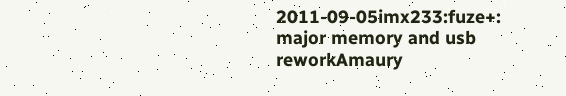2011-09-05imx233:fuze+: major memory and usb reworkAmaury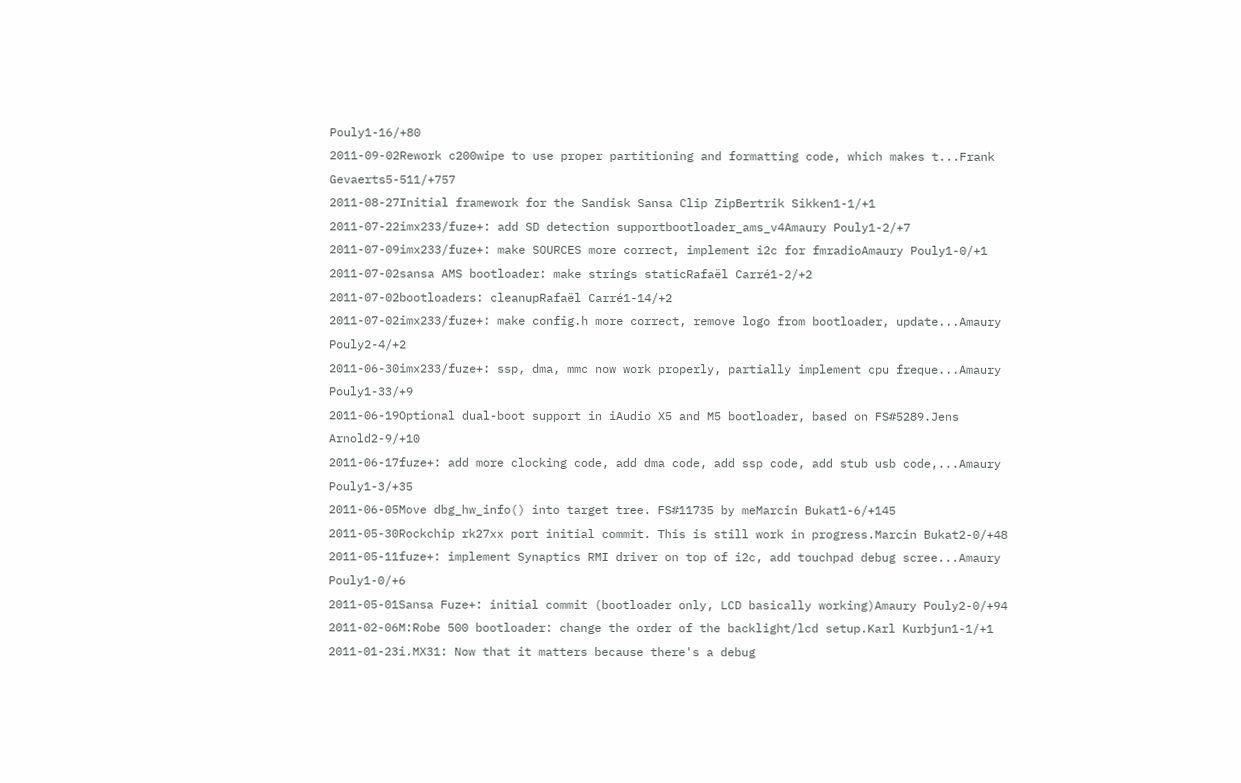Pouly1-16/+80
2011-09-02Rework c200wipe to use proper partitioning and formatting code, which makes t...Frank Gevaerts5-511/+757
2011-08-27Initial framework for the Sandisk Sansa Clip ZipBertrik Sikken1-1/+1
2011-07-22imx233/fuze+: add SD detection supportbootloader_ams_v4Amaury Pouly1-2/+7
2011-07-09imx233/fuze+: make SOURCES more correct, implement i2c for fmradioAmaury Pouly1-0/+1
2011-07-02sansa AMS bootloader: make strings staticRafaël Carré1-2/+2
2011-07-02bootloaders: cleanupRafaël Carré1-14/+2
2011-07-02imx233/fuze+: make config.h more correct, remove logo from bootloader, update...Amaury Pouly2-4/+2
2011-06-30imx233/fuze+: ssp, dma, mmc now work properly, partially implement cpu freque...Amaury Pouly1-33/+9
2011-06-19Optional dual-boot support in iAudio X5 and M5 bootloader, based on FS#5289.Jens Arnold2-9/+10
2011-06-17fuze+: add more clocking code, add dma code, add ssp code, add stub usb code,...Amaury Pouly1-3/+35
2011-06-05Move dbg_hw_info() into target tree. FS#11735 by meMarcin Bukat1-6/+145
2011-05-30Rockchip rk27xx port initial commit. This is still work in progress.Marcin Bukat2-0/+48
2011-05-11fuze+: implement Synaptics RMI driver on top of i2c, add touchpad debug scree...Amaury Pouly1-0/+6
2011-05-01Sansa Fuze+: initial commit (bootloader only, LCD basically working)Amaury Pouly2-0/+94
2011-02-06M:Robe 500 bootloader: change the order of the backlight/lcd setup.Karl Kurbjun1-1/+1
2011-01-23i.MX31: Now that it matters because there's a debug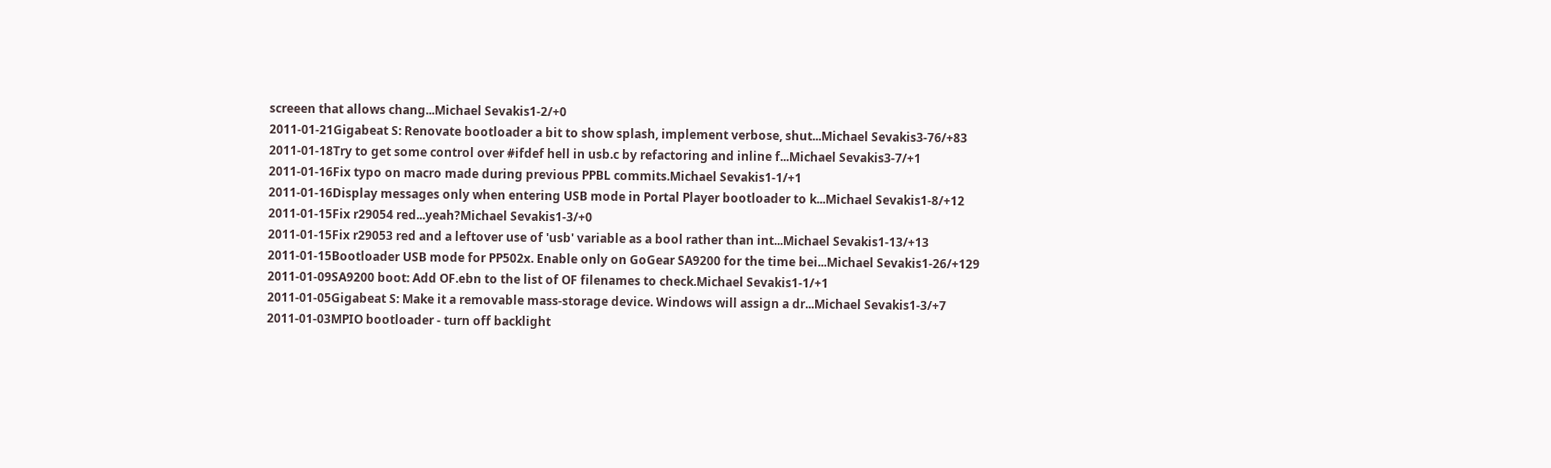screeen that allows chang...Michael Sevakis1-2/+0
2011-01-21Gigabeat S: Renovate bootloader a bit to show splash, implement verbose, shut...Michael Sevakis3-76/+83
2011-01-18Try to get some control over #ifdef hell in usb.c by refactoring and inline f...Michael Sevakis3-7/+1
2011-01-16Fix typo on macro made during previous PPBL commits.Michael Sevakis1-1/+1
2011-01-16Display messages only when entering USB mode in Portal Player bootloader to k...Michael Sevakis1-8/+12
2011-01-15Fix r29054 red...yeah?Michael Sevakis1-3/+0
2011-01-15Fix r29053 red and a leftover use of 'usb' variable as a bool rather than int...Michael Sevakis1-13/+13
2011-01-15Bootloader USB mode for PP502x. Enable only on GoGear SA9200 for the time bei...Michael Sevakis1-26/+129
2011-01-09SA9200 boot: Add OF.ebn to the list of OF filenames to check.Michael Sevakis1-1/+1
2011-01-05Gigabeat S: Make it a removable mass-storage device. Windows will assign a dr...Michael Sevakis1-3/+7
2011-01-03MPIO bootloader - turn off backlight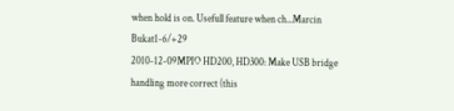when hold is on. Usefull feature when ch...Marcin Bukat1-6/+29
2010-12-09MPIO HD200, HD300: Make USB bridge handling more correct (this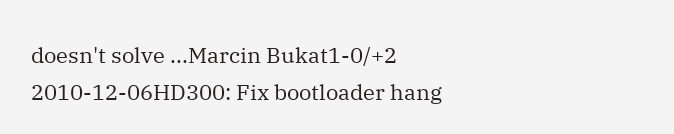doesn't solve ...Marcin Bukat1-0/+2
2010-12-06HD300: Fix bootloader hang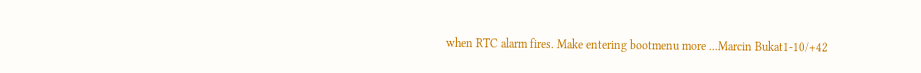when RTC alarm fires. Make entering bootmenu more ...Marcin Bukat1-10/+42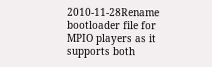2010-11-28Rename bootloader file for MPIO players as it supports both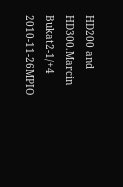HD200 and HD300.Marcin Bukat2-1/+4
2010-11-26MPIO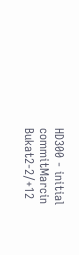HD300 - initial commitMarcin Bukat2-2/+12